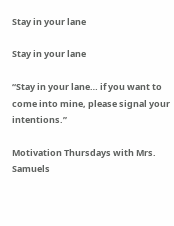Stay in your lane

Stay in your lane

“Stay in your lane… if you want to come into mine, please signal your intentions.”

Motivation Thursdays with Mrs. Samuels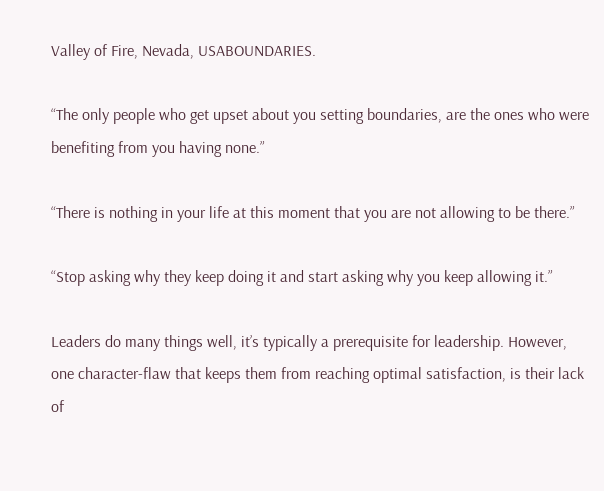Valley of Fire, Nevada, USABOUNDARIES.

“The only people who get upset about you setting boundaries, are the ones who were benefiting from you having none.”

“There is nothing in your life at this moment that you are not allowing to be there.”

“Stop asking why they keep doing it and start asking why you keep allowing it.”

Leaders do many things well, it’s typically a prerequisite for leadership. However, one character-flaw that keeps them from reaching optimal satisfaction, is their lack of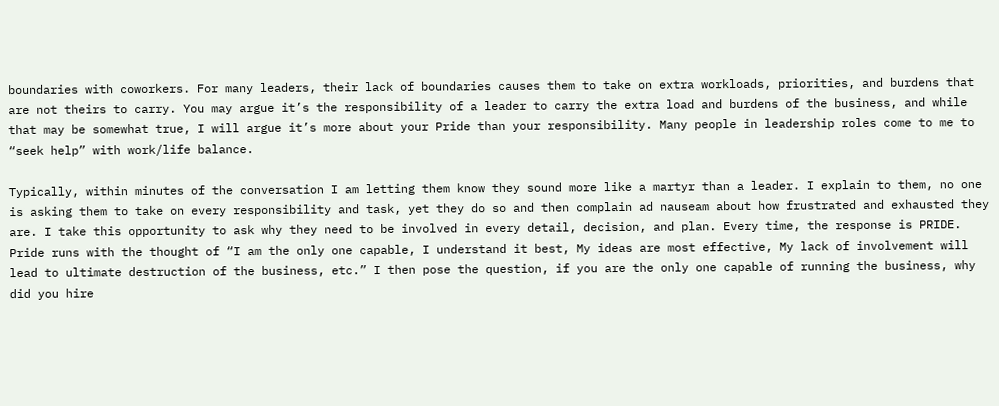boundaries with coworkers. For many leaders, their lack of boundaries causes them to take on extra workloads, priorities, and burdens that are not theirs to carry. You may argue it’s the responsibility of a leader to carry the extra load and burdens of the business, and while that may be somewhat true, I will argue it’s more about your Pride than your responsibility. Many people in leadership roles come to me to “seek help” with work/life balance.

Typically, within minutes of the conversation I am letting them know they sound more like a martyr than a leader. I explain to them, no one is asking them to take on every responsibility and task, yet they do so and then complain ad nauseam about how frustrated and exhausted they are. I take this opportunity to ask why they need to be involved in every detail, decision, and plan. Every time, the response is PRIDE. Pride runs with the thought of “I am the only one capable, I understand it best, My ideas are most effective, My lack of involvement will lead to ultimate destruction of the business, etc.” I then pose the question, if you are the only one capable of running the business, why did you hire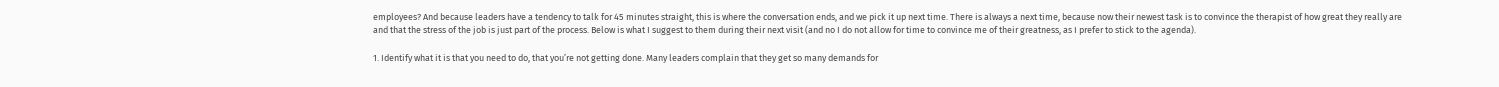employees? And because leaders have a tendency to talk for 45 minutes straight, this is where the conversation ends, and we pick it up next time. There is always a next time, because now their newest task is to convince the therapist of how great they really are and that the stress of the job is just part of the process. Below is what I suggest to them during their next visit (and no I do not allow for time to convince me of their greatness, as I prefer to stick to the agenda).

1. Identify what it is that you need to do, that you’re not getting done. Many leaders complain that they get so many demands for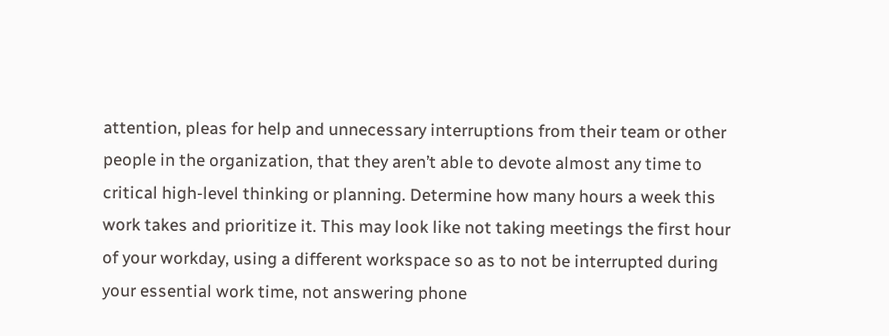attention, pleas for help and unnecessary interruptions from their team or other people in the organization, that they aren’t able to devote almost any time to critical high-level thinking or planning. Determine how many hours a week this work takes and prioritize it. This may look like not taking meetings the first hour of your workday, using a different workspace so as to not be interrupted during your essential work time, not answering phone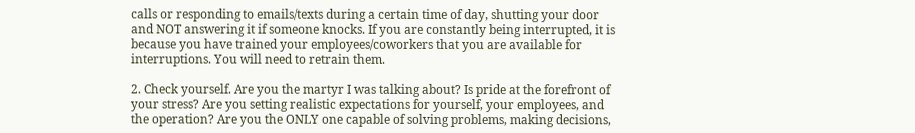calls or responding to emails/texts during a certain time of day, shutting your door and NOT answering it if someone knocks. If you are constantly being interrupted, it is because you have trained your employees/coworkers that you are available for interruptions. You will need to retrain them.

2. Check yourself. Are you the martyr I was talking about? Is pride at the forefront of your stress? Are you setting realistic expectations for yourself, your employees, and the operation? Are you the ONLY one capable of solving problems, making decisions,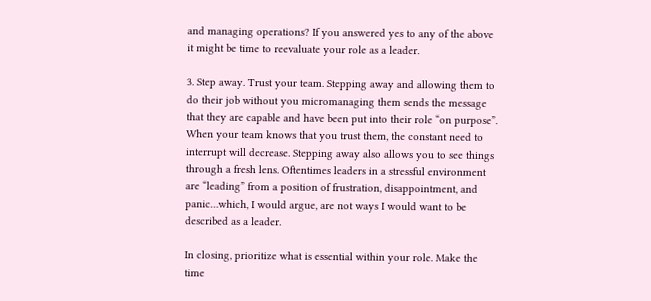and managing operations? If you answered yes to any of the above it might be time to reevaluate your role as a leader.

3. Step away. Trust your team. Stepping away and allowing them to do their job without you micromanaging them sends the message that they are capable and have been put into their role “on purpose”. When your team knows that you trust them, the constant need to interrupt will decrease. Stepping away also allows you to see things through a fresh lens. Oftentimes leaders in a stressful environment are “leading” from a position of frustration, disappointment, and panic…which, I would argue, are not ways I would want to be described as a leader.

In closing, prioritize what is essential within your role. Make the time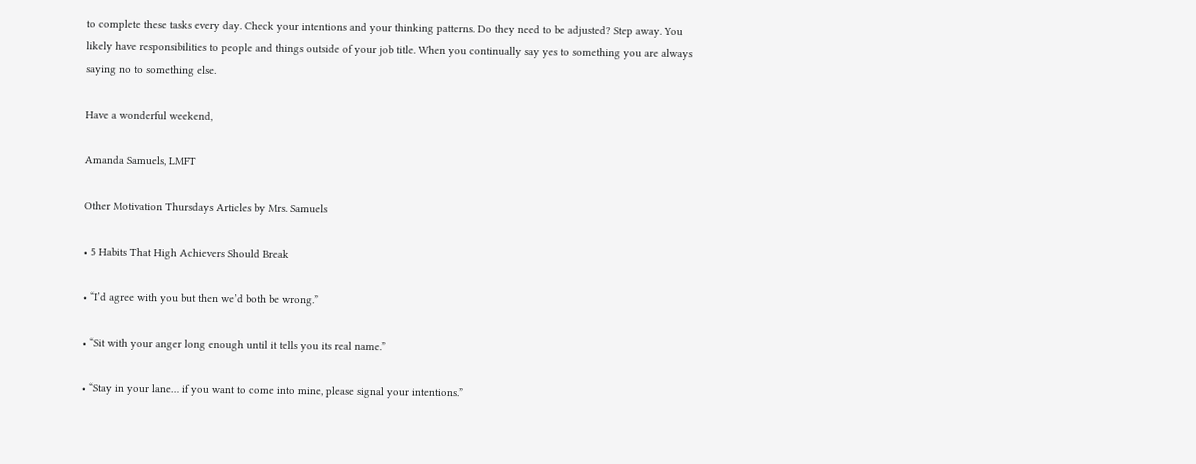to complete these tasks every day. Check your intentions and your thinking patterns. Do they need to be adjusted? Step away. You likely have responsibilities to people and things outside of your job title. When you continually say yes to something you are always saying no to something else.

Have a wonderful weekend,

Amanda Samuels, LMFT

Other Motivation Thursdays Articles by Mrs. Samuels

• 5 Habits That High Achievers Should Break

• “I’d agree with you but then we’d both be wrong.”

• “Sit with your anger long enough until it tells you its real name.”

• “Stay in your lane… if you want to come into mine, please signal your intentions.”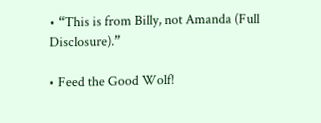• “This is from Billy, not Amanda (Full Disclosure).”

• Feed the Good Wolf!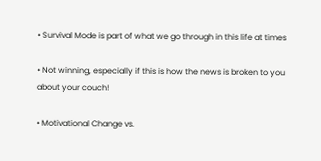• Survival Mode is part of what we go through in this life at times

• Not winning, especially if this is how the news is broken to you about your couch!

• Motivational Change vs.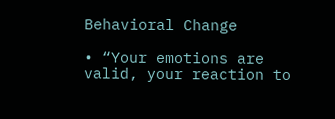Behavioral Change

• “Your emotions are valid, your reaction to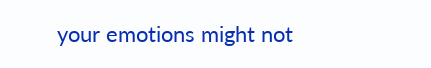your emotions might not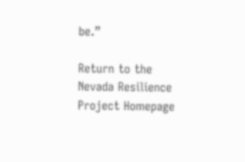be.”

Return to the Nevada Resilience Project Homepage